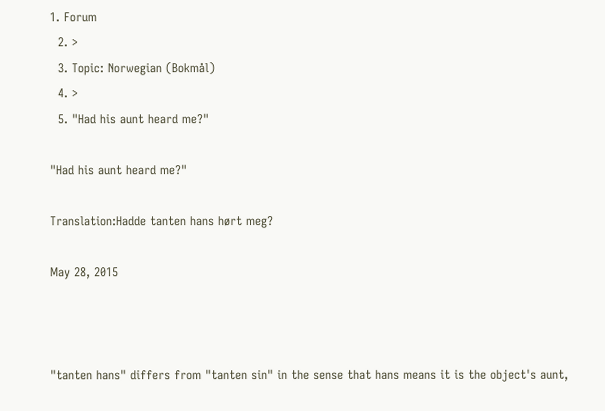1. Forum
  2. >
  3. Topic: Norwegian (Bokmål)
  4. >
  5. "Had his aunt heard me?"

"Had his aunt heard me?"

Translation:Hadde tanten hans hørt meg?

May 28, 2015



"tanten hans" differs from "tanten sin" in the sense that hans means it is the object's aunt,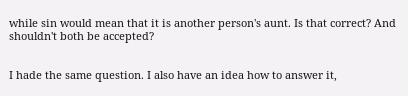while sin would mean that it is another person's aunt. Is that correct? And shouldn't both be accepted?


I hade the same question. I also have an idea how to answer it,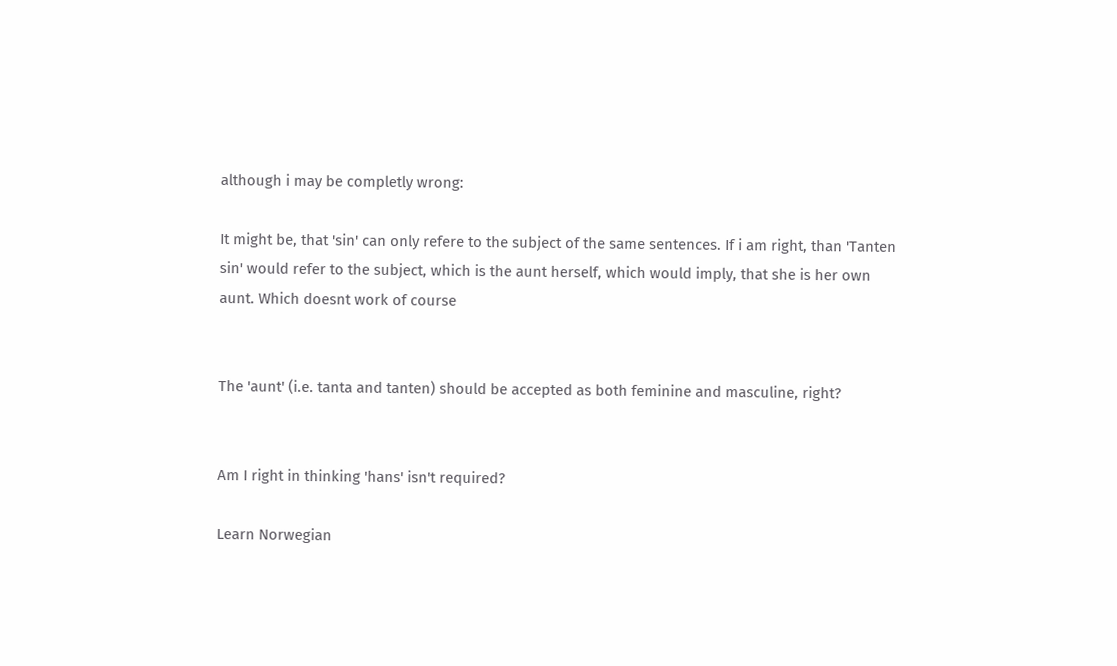although i may be completly wrong:

It might be, that 'sin' can only refere to the subject of the same sentences. If i am right, than 'Tanten sin' would refer to the subject, which is the aunt herself, which would imply, that she is her own aunt. Which doesnt work of course


The 'aunt' (i.e. tanta and tanten) should be accepted as both feminine and masculine, right?


Am I right in thinking 'hans' isn't required?

Learn Norwegian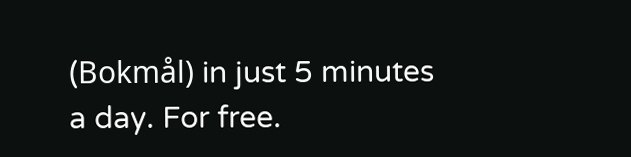(Bokmål) in just 5 minutes a day. For free.